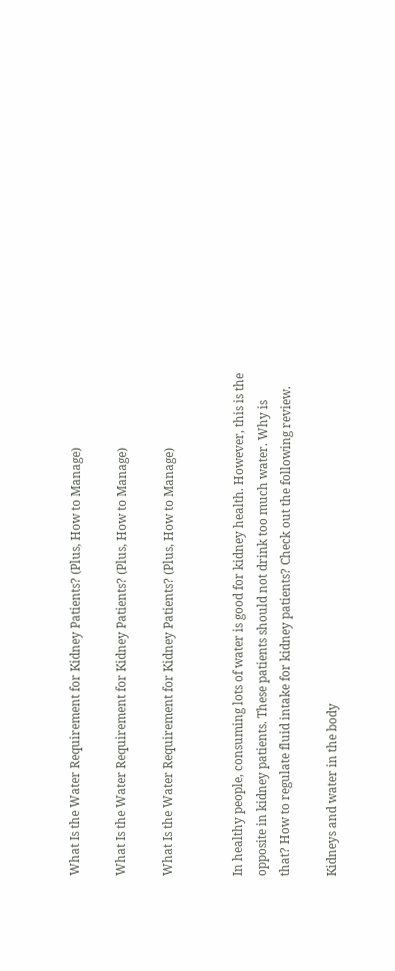What Is the Water Requirement for Kidney Patients? (Plus, How to Manage)

What Is the Water Requirement for Kidney Patients? (Plus, How to Manage)

What Is the Water Requirement for Kidney Patients? (Plus, How to Manage)


In healthy people, consuming lots of water is good for kidney health. However, this is the opposite in kidney patients. These patients should not drink too much water. Why is that? How to regulate fluid intake for kidney patients? Check out the following review.

Kidneys and water in the body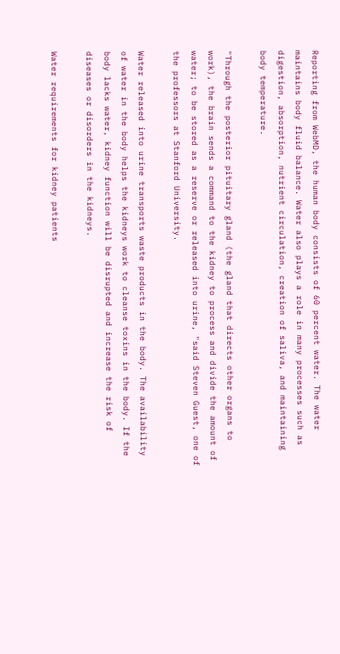Reporting from WebMD, the human body consists of 60 percent water. The water maintains body fluid balance. Water also plays a role in many processes such as digestion, absorption, nutrient circulation, creation of saliva, and maintaining body temperature.

"Through the posterior pituitary gland (the gland that directs other organs to work), the brain sends a command to the kidney to process and divide the amount of water; to be stored as a reserve or released into urine, "said Steven Guest, one of the professors at Stanford University.

Water released into urine transports waste products in the body. The availability of water in the body helps the kidneys work to cleanse toxins in the body. If the body lacks water, kidney function will be disrupted and increase the risk of diseases or disorders in the kidneys.

Water requirements for kidney patients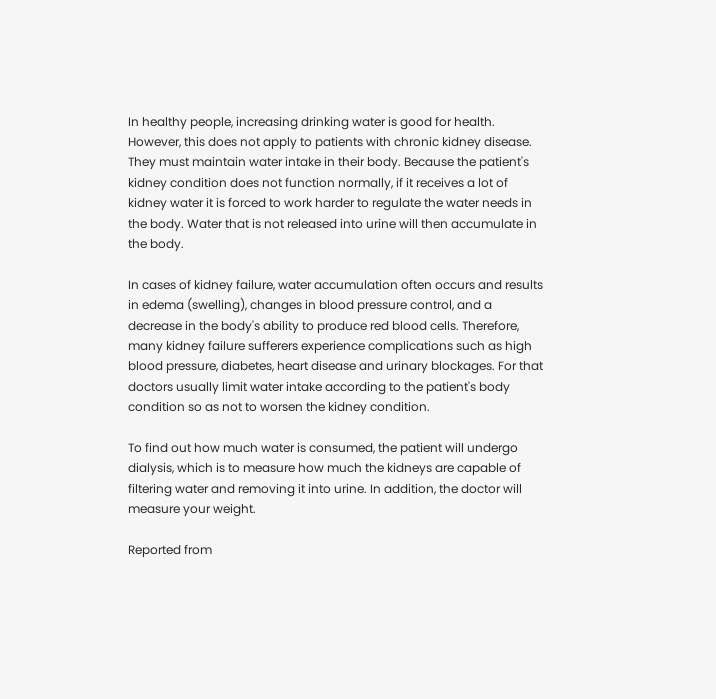In healthy people, increasing drinking water is good for health. However, this does not apply to patients with chronic kidney disease. They must maintain water intake in their body. Because the patient's kidney condition does not function normally, if it receives a lot of kidney water it is forced to work harder to regulate the water needs in the body. Water that is not released into urine will then accumulate in the body.

In cases of kidney failure, water accumulation often occurs and results in edema (swelling), changes in blood pressure control, and a decrease in the body's ability to produce red blood cells. Therefore, many kidney failure sufferers experience complications such as high blood pressure, diabetes, heart disease and urinary blockages. For that doctors usually limit water intake according to the patient's body condition so as not to worsen the kidney condition.

To find out how much water is consumed, the patient will undergo dialysis, which is to measure how much the kidneys are capable of filtering water and removing it into urine. In addition, the doctor will measure your weight.

Reported from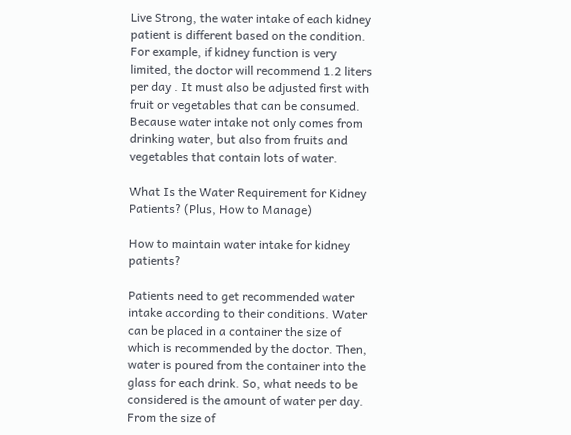Live Strong, the water intake of each kidney patient is different based on the condition. For example, if kidney function is very limited, the doctor will recommend 1.2 liters per day . It must also be adjusted first with fruit or vegetables that can be consumed. Because water intake not only comes from drinking water, but also from fruits and vegetables that contain lots of water.

What Is the Water Requirement for Kidney Patients? (Plus, How to Manage)

How to maintain water intake for kidney patients?

Patients need to get recommended water intake according to their conditions. Water can be placed in a container the size of which is recommended by the doctor. Then, water is poured from the container into the glass for each drink. So, what needs to be considered is the amount of water per day. From the size of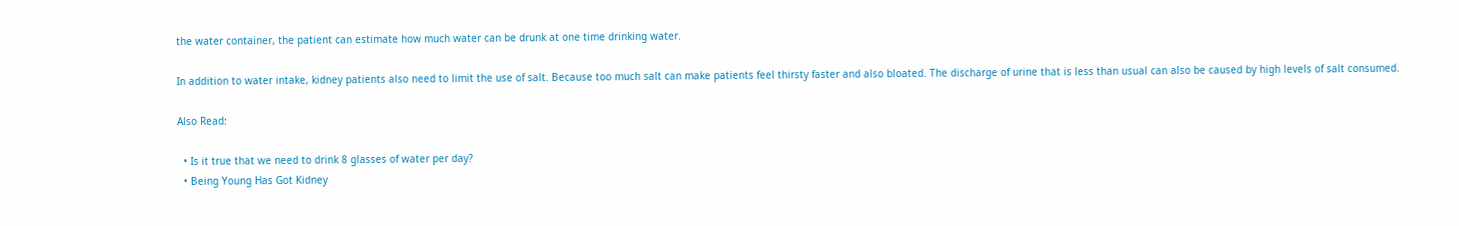the water container, the patient can estimate how much water can be drunk at one time drinking water.

In addition to water intake, kidney patients also need to limit the use of salt. Because too much salt can make patients feel thirsty faster and also bloated. The discharge of urine that is less than usual can also be caused by high levels of salt consumed.

Also Read:

  • Is it true that we need to drink 8 glasses of water per day?
  • Being Young Has Got Kidney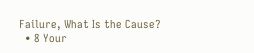Failure, What Is the Cause?
  • 8 Your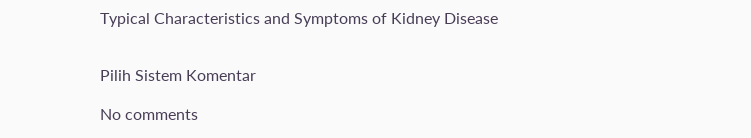Typical Characteristics and Symptoms of Kidney Disease


Pilih Sistem Komentar

No comments